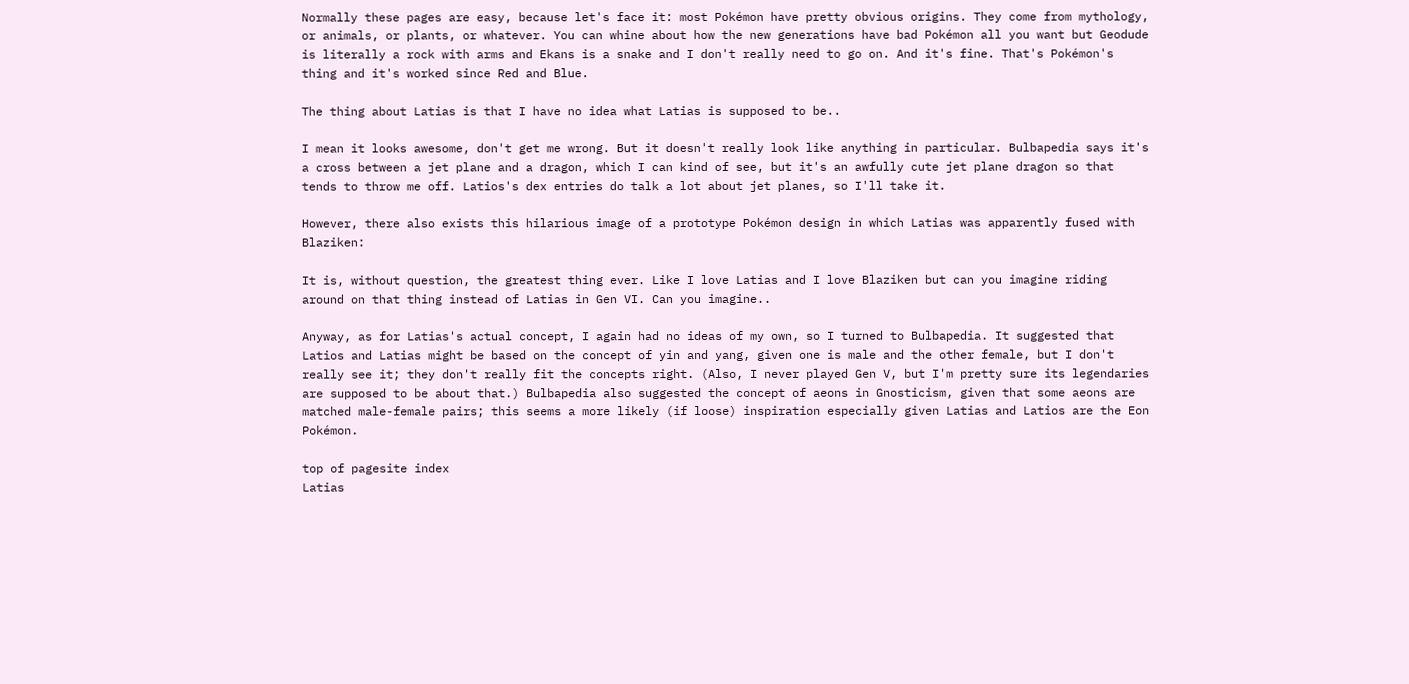Normally these pages are easy, because let's face it: most Pokémon have pretty obvious origins. They come from mythology, or animals, or plants, or whatever. You can whine about how the new generations have bad Pokémon all you want but Geodude is literally a rock with arms and Ekans is a snake and I don't really need to go on. And it's fine. That's Pokémon's thing and it's worked since Red and Blue.

The thing about Latias is that I have no idea what Latias is supposed to be..

I mean it looks awesome, don't get me wrong. But it doesn't really look like anything in particular. Bulbapedia says it's a cross between a jet plane and a dragon, which I can kind of see, but it's an awfully cute jet plane dragon so that tends to throw me off. Latios's dex entries do talk a lot about jet planes, so I'll take it.

However, there also exists this hilarious image of a prototype Pokémon design in which Latias was apparently fused with Blaziken:

It is, without question, the greatest thing ever. Like I love Latias and I love Blaziken but can you imagine riding around on that thing instead of Latias in Gen VI. Can you imagine..

Anyway, as for Latias's actual concept, I again had no ideas of my own, so I turned to Bulbapedia. It suggested that Latios and Latias might be based on the concept of yin and yang, given one is male and the other female, but I don't really see it; they don't really fit the concepts right. (Also, I never played Gen V, but I'm pretty sure its legendaries are supposed to be about that.) Bulbapedia also suggested the concept of aeons in Gnosticism, given that some aeons are matched male-female pairs; this seems a more likely (if loose) inspiration especially given Latias and Latios are the Eon Pokémon.

top of pagesite index
Latias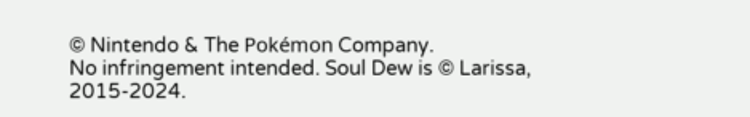© Nintendo & The Pokémon Company.
No infringement intended. Soul Dew is © Larissa, 2015-2024.